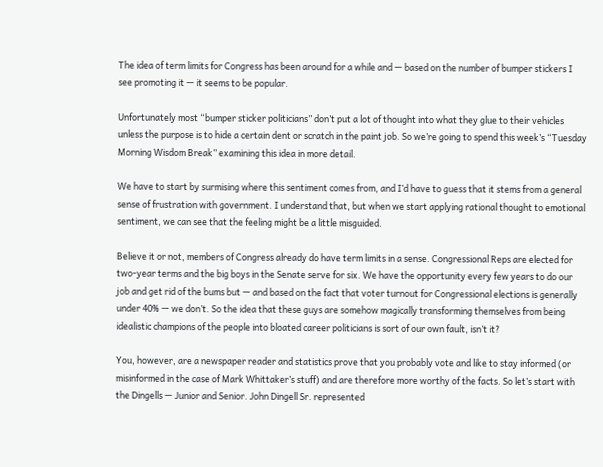The idea of term limits for Congress has been around for a while and — based on the number of bumper stickers I see promoting it — it seems to be popular.

Unfortunately most “bumper sticker politicians” don’t put a lot of thought into what they glue to their vehicles unless the purpose is to hide a certain dent or scratch in the paint job. So we’re going to spend this week’s “Tuesday Morning Wisdom Break” examining this idea in more detail.

We have to start by surmising where this sentiment comes from, and I’d have to guess that it stems from a general sense of frustration with government. I understand that, but when we start applying rational thought to emotional sentiment, we can see that the feeling might be a little misguided.

Believe it or not, members of Congress already do have term limits in a sense. Congressional Reps are elected for two-year terms and the big boys in the Senate serve for six. We have the opportunity every few years to do our job and get rid of the bums but — and based on the fact that voter turnout for Congressional elections is generally under 40% — we don’t. So the idea that these guys are somehow magically transforming themselves from being idealistic champions of the people into bloated career politicians is sort of our own fault, isn’t it?

You, however, are a newspaper reader and statistics prove that you probably vote and like to stay informed (or misinformed in the case of Mark Whittaker’s stuff) and are therefore more worthy of the facts. So let’s start with the Dingells — Junior and Senior. John Dingell Sr. represented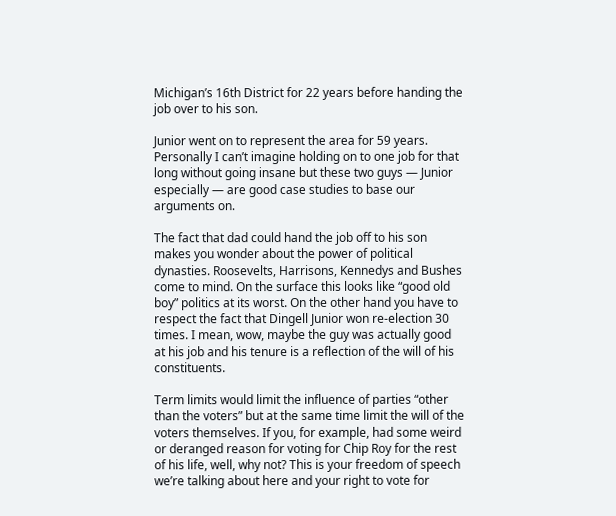Michigan’s 16th District for 22 years before handing the job over to his son.

Junior went on to represent the area for 59 years. Personally I can’t imagine holding on to one job for that long without going insane but these two guys — Junior especially — are good case studies to base our arguments on.

The fact that dad could hand the job off to his son makes you wonder about the power of political dynasties. Roosevelts, Harrisons, Kennedys and Bushes come to mind. On the surface this looks like “good old boy” politics at its worst. On the other hand you have to respect the fact that Dingell Junior won re-election 30 times. I mean, wow, maybe the guy was actually good at his job and his tenure is a reflection of the will of his constituents.

Term limits would limit the influence of parties “other than the voters” but at the same time limit the will of the voters themselves. If you, for example, had some weird or deranged reason for voting for Chip Roy for the rest of his life, well, why not? This is your freedom of speech we’re talking about here and your right to vote for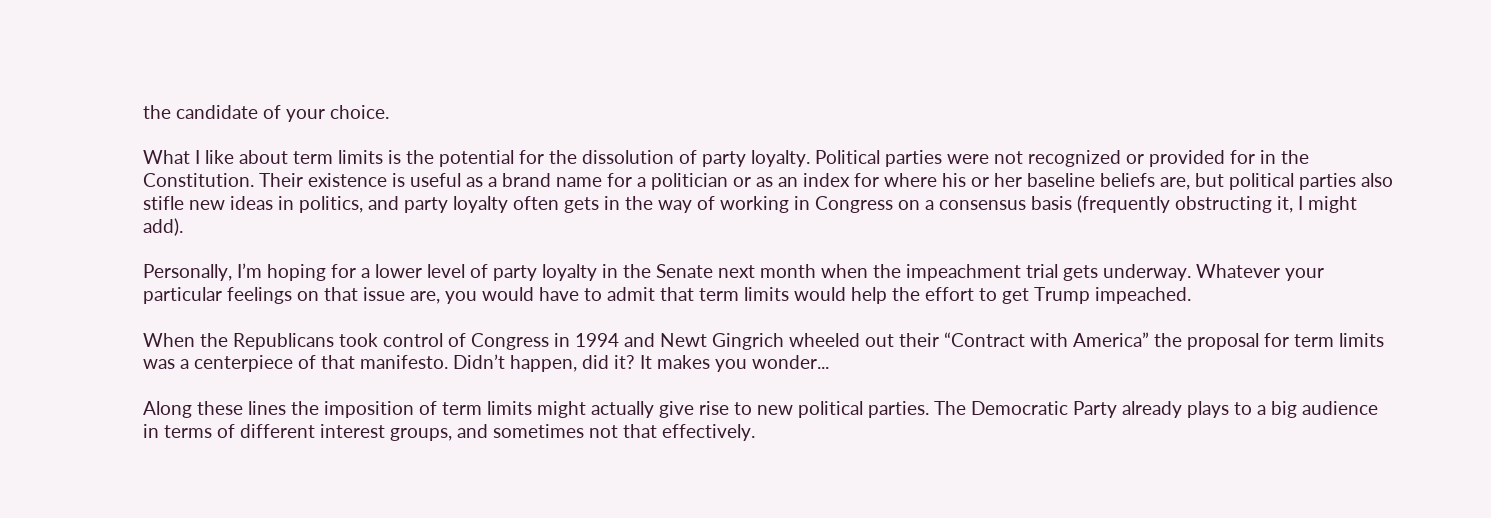the candidate of your choice.

What I like about term limits is the potential for the dissolution of party loyalty. Political parties were not recognized or provided for in the Constitution. Their existence is useful as a brand name for a politician or as an index for where his or her baseline beliefs are, but political parties also stifle new ideas in politics, and party loyalty often gets in the way of working in Congress on a consensus basis (frequently obstructing it, I might add).

Personally, I’m hoping for a lower level of party loyalty in the Senate next month when the impeachment trial gets underway. Whatever your particular feelings on that issue are, you would have to admit that term limits would help the effort to get Trump impeached.

When the Republicans took control of Congress in 1994 and Newt Gingrich wheeled out their “Contract with America” the proposal for term limits was a centerpiece of that manifesto. Didn’t happen, did it? It makes you wonder...

Along these lines the imposition of term limits might actually give rise to new political parties. The Democratic Party already plays to a big audience in terms of different interest groups, and sometimes not that effectively.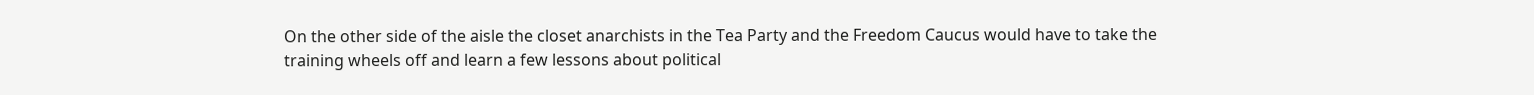On the other side of the aisle the closet anarchists in the Tea Party and the Freedom Caucus would have to take the training wheels off and learn a few lessons about political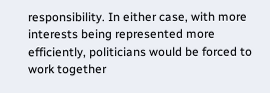responsibility. In either case, with more interests being represented more efficiently, politicians would be forced to work together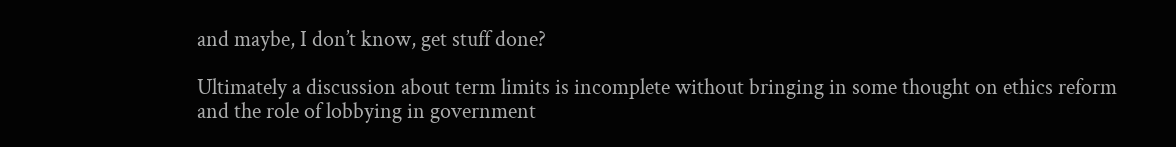and maybe, I don’t know, get stuff done?

Ultimately a discussion about term limits is incomplete without bringing in some thought on ethics reform and the role of lobbying in government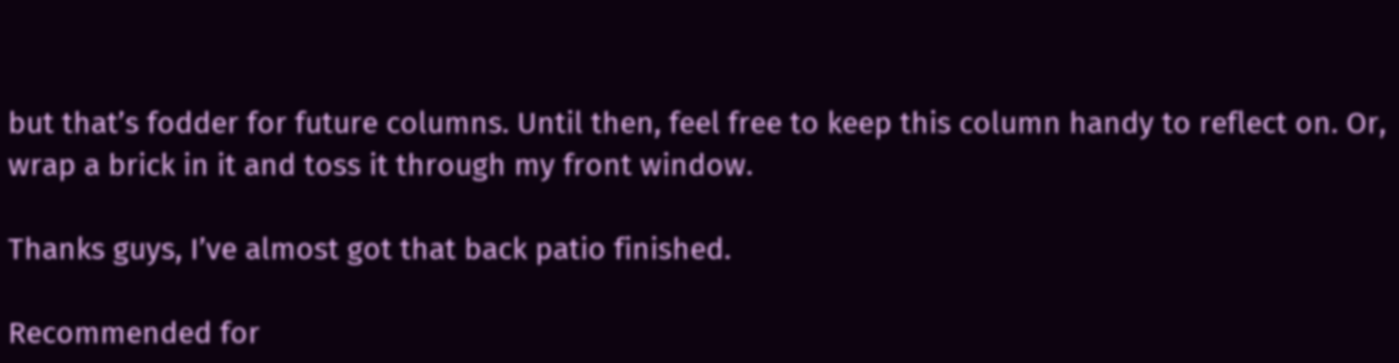but that’s fodder for future columns. Until then, feel free to keep this column handy to reflect on. Or, wrap a brick in it and toss it through my front window.

Thanks guys, I’ve almost got that back patio finished.

Recommended for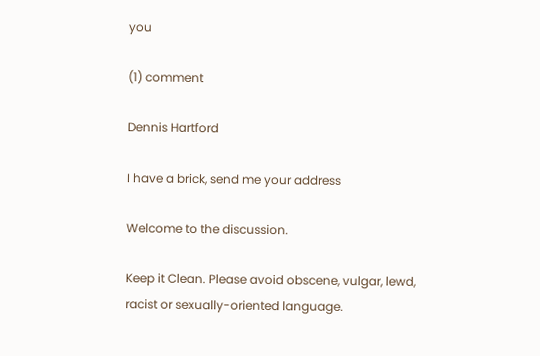you

(1) comment

Dennis Hartford

I have a brick, send me your address

Welcome to the discussion.

Keep it Clean. Please avoid obscene, vulgar, lewd, racist or sexually-oriented language.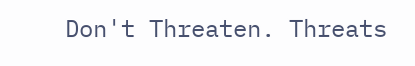Don't Threaten. Threats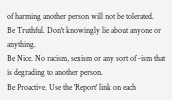of harming another person will not be tolerated.
Be Truthful. Don't knowingly lie about anyone or anything.
Be Nice. No racism, sexism or any sort of -ism that is degrading to another person.
Be Proactive. Use the 'Report' link on each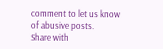comment to let us know of abusive posts.
Share with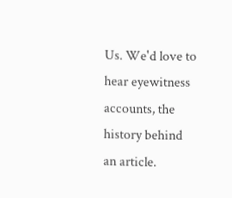Us. We'd love to hear eyewitness accounts, the history behind an article.